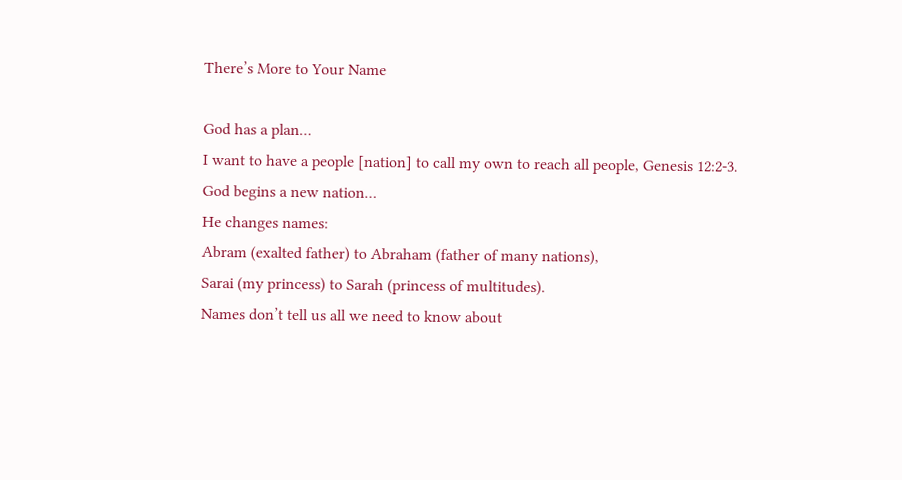There’s More to Your Name

God has a plan…
I want to have a people [nation] to call my own to reach all people, Genesis 12:2-3.
God begins a new nation…
He changes names:
Abram (exalted father) to Abraham (father of many nations),
Sarai (my princess) to Sarah (princess of multitudes).
Names don’t tell us all we need to know about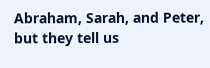Abraham, Sarah, and Peter, but they tell us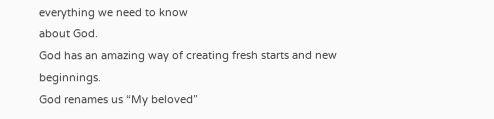everything we need to know
about God.
God has an amazing way of creating fresh starts and new beginnings.
God renames us “My beloved”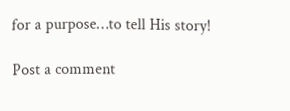for a purpose…to tell His story!

Post a comment